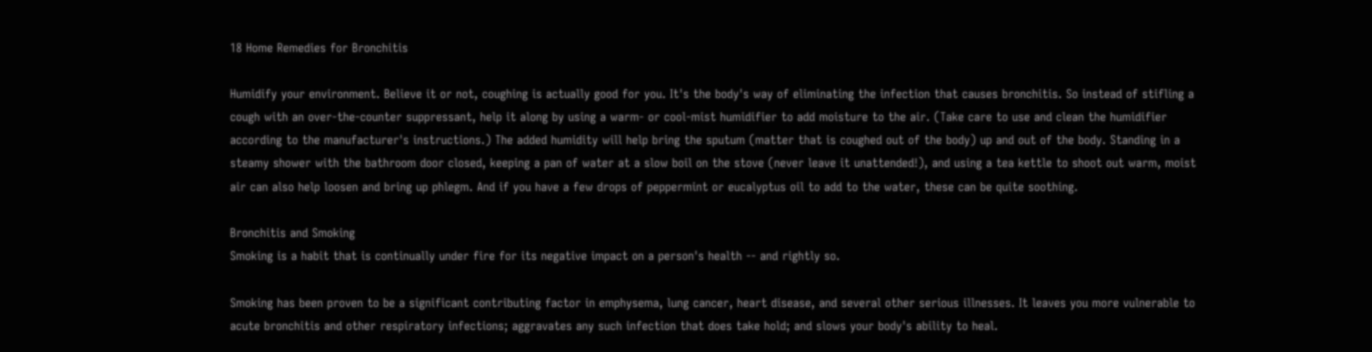18 Home Remedies for Bronchitis

Humidify your environment. Believe it or not, coughing is actually good for you. It's the body's way of eliminating the infection that causes bronchitis. So instead of stifling a cough with an over-the-counter suppressant, help it along by using a warm- or cool-mist humidifier to add moisture to the air. (Take care to use and clean the humidifier according to the manufacturer's instructions.) The added humidity will help bring the sputum (matter that is coughed out of the body) up and out of the body. Standing in a steamy shower with the bathroom door closed, keeping a pan of water at a slow boil on the stove (never leave it unattended!), and using a tea kettle to shoot out warm, moist air can also help loosen and bring up phlegm. And if you have a few drops of peppermint or eucalyptus oil to add to the water, these can be quite soothing.

Bronchitis and Smoking
Smoking is a habit that is continually under fire for its negative impact on a person's health -- and rightly so.

Smoking has been proven to be a significant contributing factor in emphysema, lung cancer, heart disease, and several other serious illnesses. It leaves you more vulnerable to acute bronchitis and other respiratory infections; aggravates any such infection that does take hold; and slows your body's ability to heal.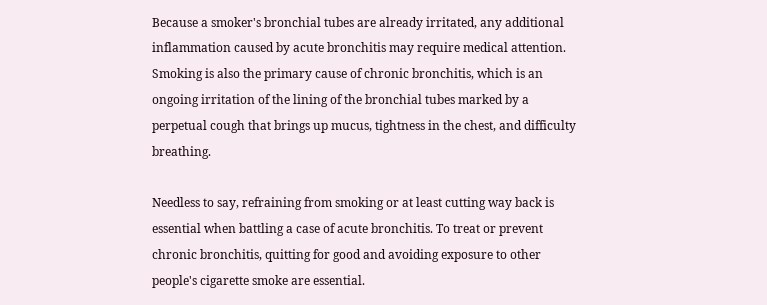Because a smoker's bronchial tubes are already irritated, any additional inflammation caused by acute bronchitis may require medical attention. Smoking is also the primary cause of chronic bronchitis, which is an ongoing irritation of the lining of the bronchial tubes marked by a perpetual cough that brings up mucus, tightness in the chest, and difficulty breathing.

Needless to say, refraining from smoking or at least cutting way back is essential when battling a case of acute bronchitis. To treat or prevent chronic bronchitis, quitting for good and avoiding exposure to other people's cigarette smoke are essential.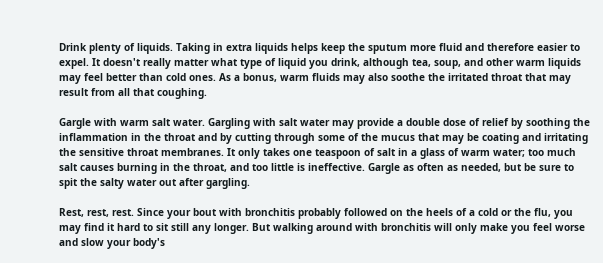Drink plenty of liquids. Taking in extra liquids helps keep the sputum more fluid and therefore easier to expel. It doesn't really matter what type of liquid you drink, although tea, soup, and other warm liquids may feel better than cold ones. As a bonus, warm fluids may also soothe the irritated throat that may result from all that coughing.

Gargle with warm salt water. Gargling with salt water may provide a double dose of relief by soothing the inflammation in the throat and by cutting through some of the mucus that may be coating and irritating the sensitive throat membranes. It only takes one teaspoon of salt in a glass of warm water; too much salt causes burning in the throat, and too little is ineffective. Gargle as often as needed, but be sure to spit the salty water out after gargling.

Rest, rest, rest. Since your bout with bronchitis probably followed on the heels of a cold or the flu, you may find it hard to sit still any longer. But walking around with bronchitis will only make you feel worse and slow your body's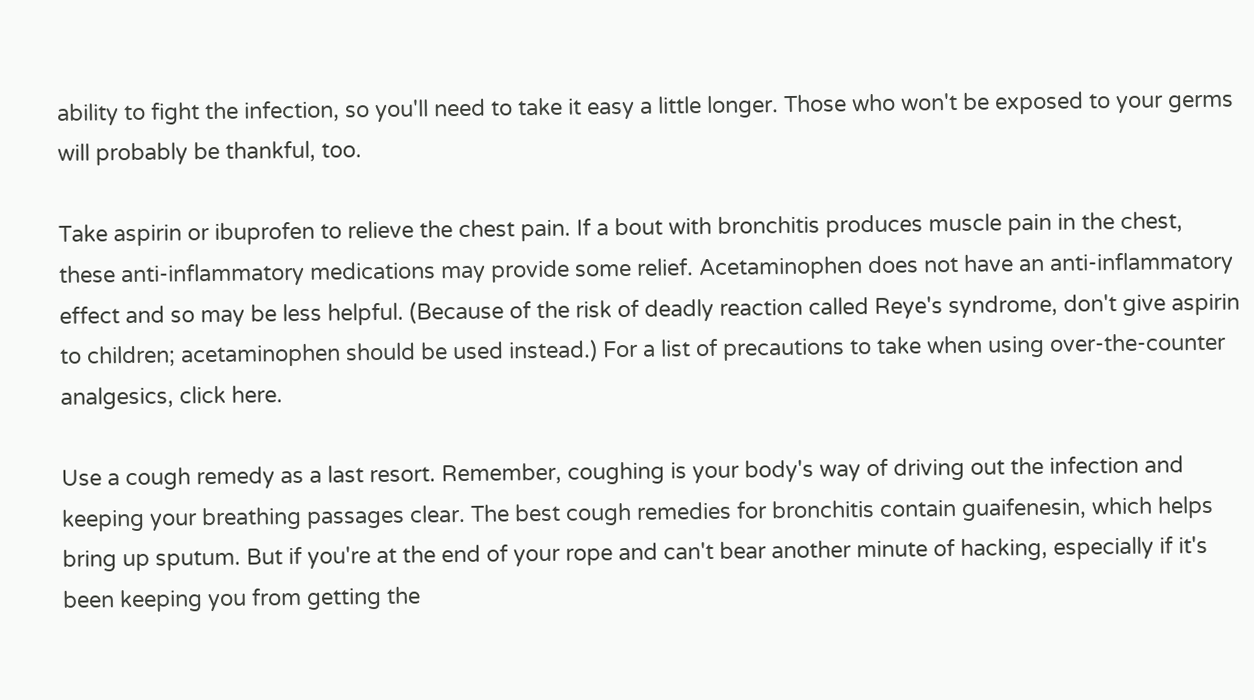ability to fight the infection, so you'll need to take it easy a little longer. Those who won't be exposed to your germs will probably be thankful, too.

Take aspirin or ibuprofen to relieve the chest pain. If a bout with bronchitis produces muscle pain in the chest, these anti-inflammatory medications may provide some relief. Acetaminophen does not have an anti-inflammatory effect and so may be less helpful. (Because of the risk of deadly reaction called Reye's syndrome, don't give aspirin to children; acetaminophen should be used instead.) For a list of precautions to take when using over-the-counter analgesics, click here.

Use a cough remedy as a last resort. Remember, coughing is your body's way of driving out the infection and keeping your breathing passages clear. The best cough remedies for bronchitis contain guaifenesin, which helps bring up sputum. But if you're at the end of your rope and can't bear another minute of hacking, especially if it's been keeping you from getting the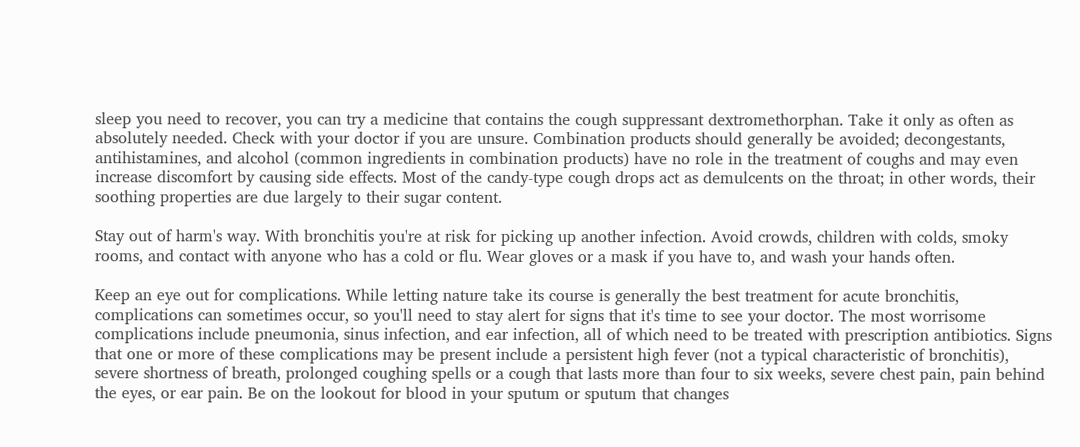sleep you need to recover, you can try a medicine that contains the cough suppressant dextromethorphan. Take it only as often as absolutely needed. Check with your doctor if you are unsure. Combination products should generally be avoided; decongestants, antihistamines, and alcohol (common ingredients in combination products) have no role in the treatment of coughs and may even increase discomfort by causing side effects. Most of the candy-type cough drops act as demulcents on the throat; in other words, their soothing properties are due largely to their sugar content.

Stay out of harm's way. With bronchitis you're at risk for picking up another infection. Avoid crowds, children with colds, smoky rooms, and contact with anyone who has a cold or flu. Wear gloves or a mask if you have to, and wash your hands often.

Keep an eye out for complications. While letting nature take its course is generally the best treatment for acute bronchitis, complications can sometimes occur, so you'll need to stay alert for signs that it's time to see your doctor. The most worrisome complications include pneumonia, sinus infection, and ear infection, all of which need to be treated with prescription antibiotics. Signs that one or more of these complications may be present include a persistent high fever (not a typical characteristic of bronchitis), severe shortness of breath, prolonged coughing spells or a cough that lasts more than four to six weeks, severe chest pain, pain behind the eyes, or ear pain. Be on the lookout for blood in your sputum or sputum that changes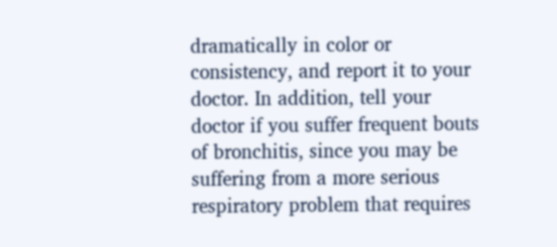dramatically in color or consistency, and report it to your doctor. In addition, tell your doctor if you suffer frequent bouts of bronchitis, since you may be suffering from a more serious respiratory problem that requires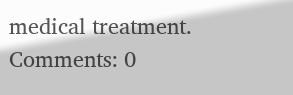medical treatment.
Comments: 0